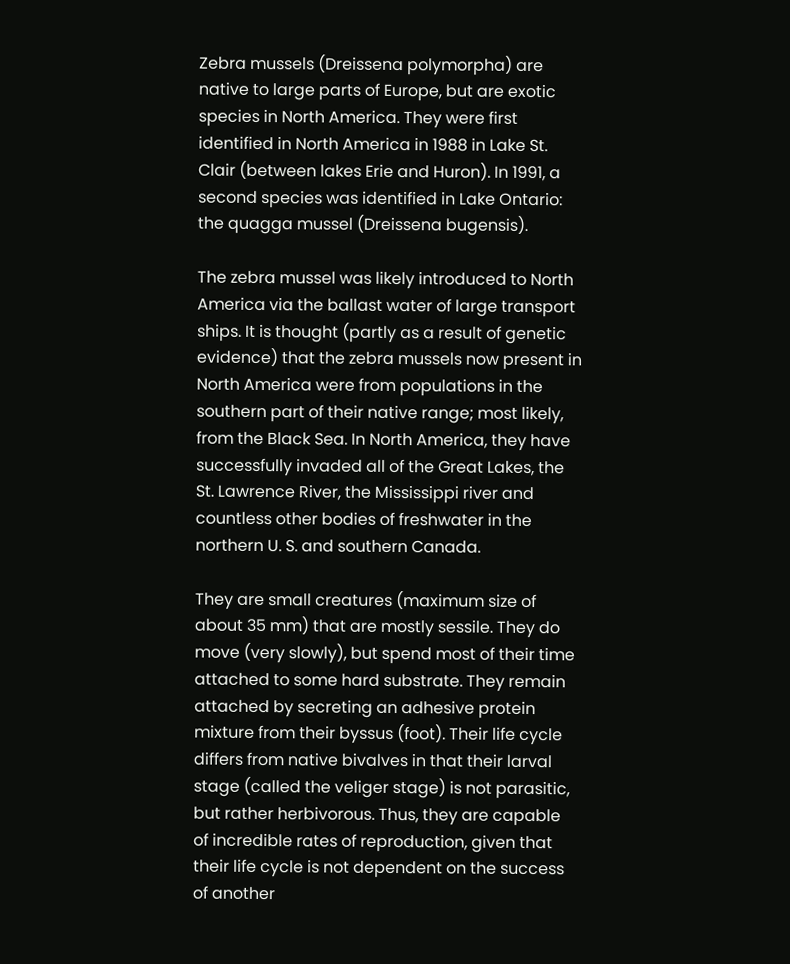Zebra mussels (Dreissena polymorpha) are native to large parts of Europe, but are exotic species in North America. They were first identified in North America in 1988 in Lake St. Clair (between lakes Erie and Huron). In 1991, a second species was identified in Lake Ontario: the quagga mussel (Dreissena bugensis).

The zebra mussel was likely introduced to North America via the ballast water of large transport ships. It is thought (partly as a result of genetic evidence) that the zebra mussels now present in North America were from populations in the southern part of their native range; most likely, from the Black Sea. In North America, they have successfully invaded all of the Great Lakes, the St. Lawrence River, the Mississippi river and countless other bodies of freshwater in the northern U. S. and southern Canada.

They are small creatures (maximum size of about 35 mm) that are mostly sessile. They do move (very slowly), but spend most of their time attached to some hard substrate. They remain attached by secreting an adhesive protein mixture from their byssus (foot). Their life cycle differs from native bivalves in that their larval stage (called the veliger stage) is not parasitic, but rather herbivorous. Thus, they are capable of incredible rates of reproduction, given that their life cycle is not dependent on the success of another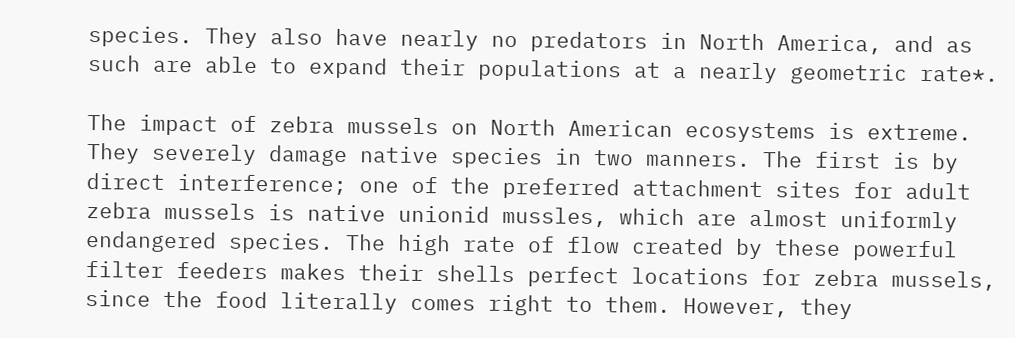species. They also have nearly no predators in North America, and as such are able to expand their populations at a nearly geometric rate*.

The impact of zebra mussels on North American ecosystems is extreme. They severely damage native species in two manners. The first is by direct interference; one of the preferred attachment sites for adult zebra mussels is native unionid mussles, which are almost uniformly endangered species. The high rate of flow created by these powerful filter feeders makes their shells perfect locations for zebra mussels, since the food literally comes right to them. However, they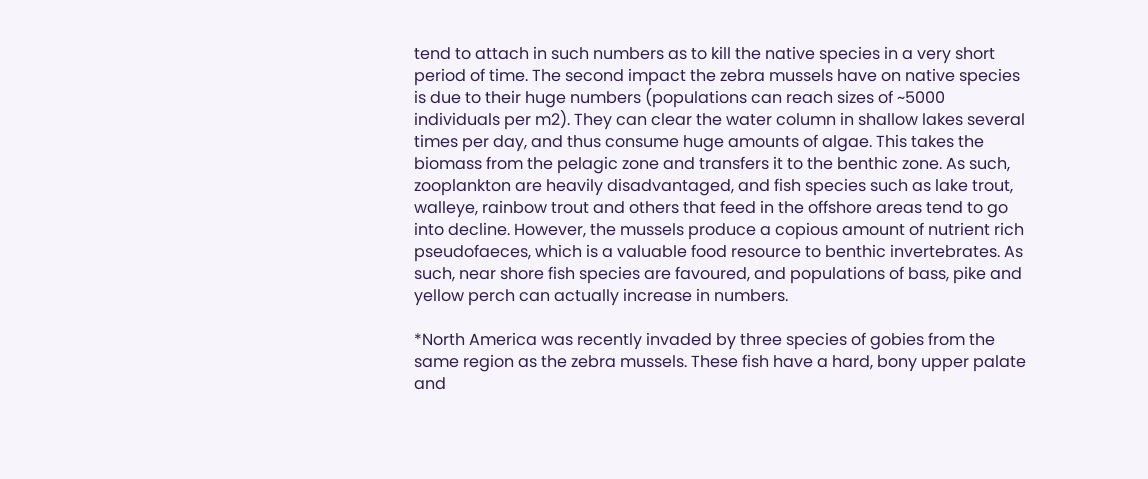tend to attach in such numbers as to kill the native species in a very short period of time. The second impact the zebra mussels have on native species is due to their huge numbers (populations can reach sizes of ~5000 individuals per m2). They can clear the water column in shallow lakes several times per day, and thus consume huge amounts of algae. This takes the biomass from the pelagic zone and transfers it to the benthic zone. As such, zooplankton are heavily disadvantaged, and fish species such as lake trout, walleye, rainbow trout and others that feed in the offshore areas tend to go into decline. However, the mussels produce a copious amount of nutrient rich pseudofaeces, which is a valuable food resource to benthic invertebrates. As such, near shore fish species are favoured, and populations of bass, pike and yellow perch can actually increase in numbers.

*North America was recently invaded by three species of gobies from the same region as the zebra mussels. These fish have a hard, bony upper palate and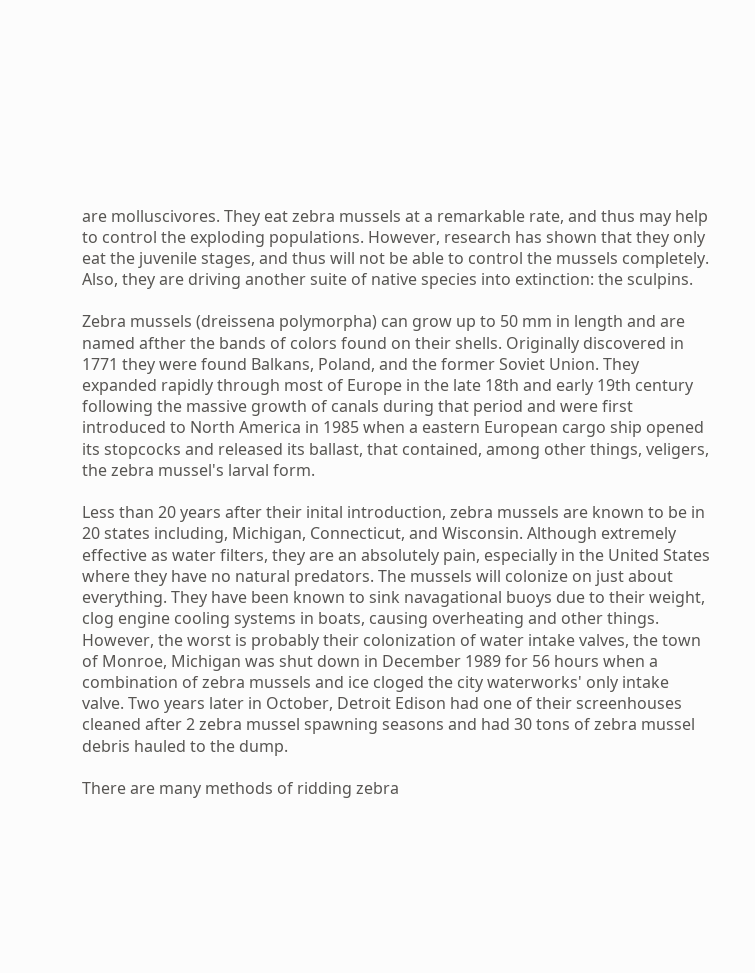are molluscivores. They eat zebra mussels at a remarkable rate, and thus may help to control the exploding populations. However, research has shown that they only eat the juvenile stages, and thus will not be able to control the mussels completely. Also, they are driving another suite of native species into extinction: the sculpins.

Zebra mussels (dreissena polymorpha) can grow up to 50 mm in length and are named afther the bands of colors found on their shells. Originally discovered in 1771 they were found Balkans, Poland, and the former Soviet Union. They expanded rapidly through most of Europe in the late 18th and early 19th century following the massive growth of canals during that period and were first introduced to North America in 1985 when a eastern European cargo ship opened its stopcocks and released its ballast, that contained, among other things, veligers, the zebra mussel's larval form.

Less than 20 years after their inital introduction, zebra mussels are known to be in 20 states including, Michigan, Connecticut, and Wisconsin. Although extremely effective as water filters, they are an absolutely pain, especially in the United States where they have no natural predators. The mussels will colonize on just about everything. They have been known to sink navagational buoys due to their weight, clog engine cooling systems in boats, causing overheating and other things. However, the worst is probably their colonization of water intake valves, the town of Monroe, Michigan was shut down in December 1989 for 56 hours when a combination of zebra mussels and ice cloged the city waterworks' only intake valve. Two years later in October, Detroit Edison had one of their screenhouses cleaned after 2 zebra mussel spawning seasons and had 30 tons of zebra mussel debris hauled to the dump.

There are many methods of ridding zebra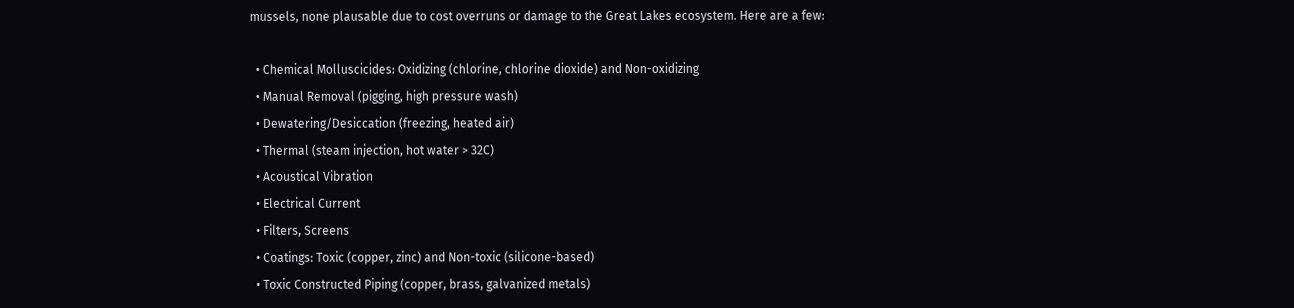mussels, none plausable due to cost overruns or damage to the Great Lakes ecosystem. Here are a few:

  • Chemical Molluscicides: Oxidizing (chlorine, chlorine dioxide) and Non-oxidizing
  • Manual Removal (pigging, high pressure wash)
  • Dewatering/Desiccation (freezing, heated air)
  • Thermal (steam injection, hot water > 32C)
  • Acoustical Vibration
  • Electrical Current
  • Filters, Screens
  • Coatings: Toxic (copper, zinc) and Non-toxic (silicone-based)
  • Toxic Constructed Piping (copper, brass, galvanized metals)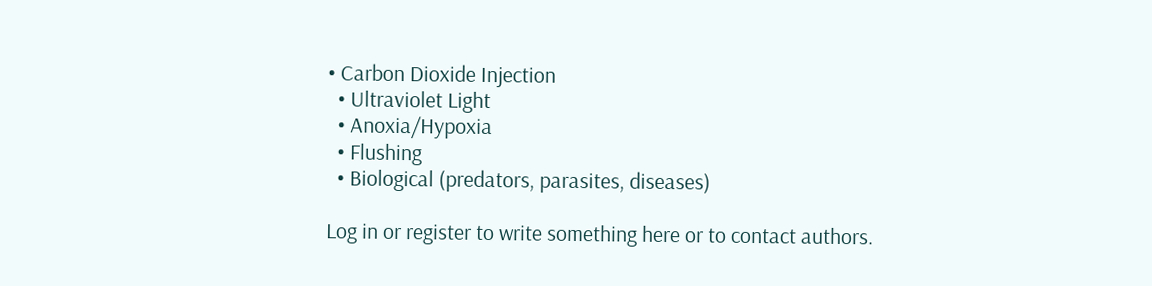• Carbon Dioxide Injection
  • Ultraviolet Light
  • Anoxia/Hypoxia
  • Flushing
  • Biological (predators, parasites, diseases)

Log in or register to write something here or to contact authors.